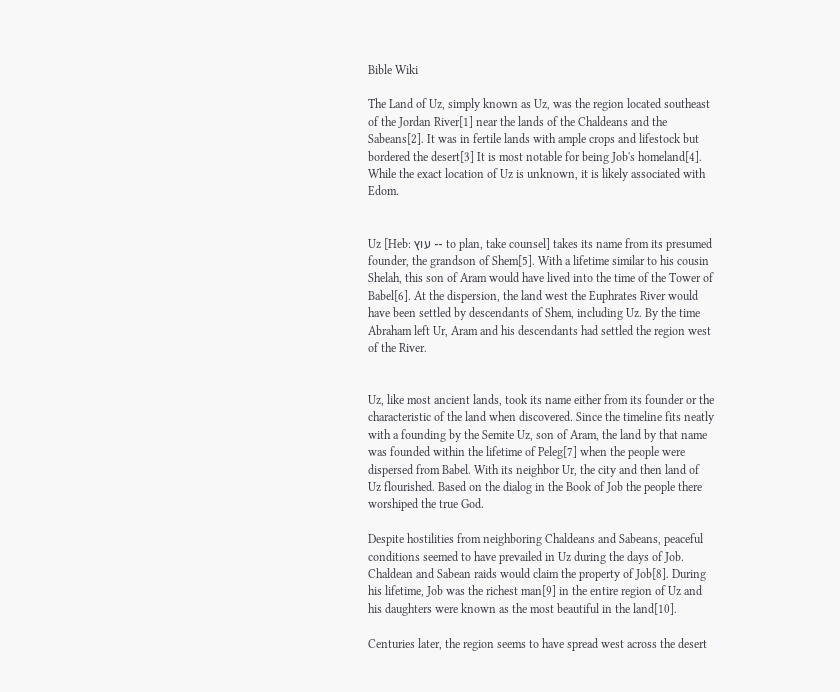Bible Wiki

The Land of Uz, simply known as Uz, was the region located southeast of the Jordan River[1] near the lands of the Chaldeans and the Sabeans[2]. It was in fertile lands with ample crops and lifestock but bordered the desert[3] It is most notable for being Job's homeland[4]. While the exact location of Uz is unknown, it is likely associated with Edom.


Uz [Heb: עוץ -- to plan, take counsel] takes its name from its presumed founder, the grandson of Shem[5]. With a lifetime similar to his cousin Shelah, this son of Aram would have lived into the time of the Tower of Babel[6]. At the dispersion, the land west the Euphrates River would have been settled by descendants of Shem, including Uz. By the time Abraham left Ur, Aram and his descendants had settled the region west of the River.


Uz, like most ancient lands, took its name either from its founder or the characteristic of the land when discovered. Since the timeline fits neatly with a founding by the Semite Uz, son of Aram, the land by that name was founded within the lifetime of Peleg[7] when the people were dispersed from Babel. With its neighbor Ur, the city and then land of Uz flourished. Based on the dialog in the Book of Job the people there worshiped the true God.

Despite hostilities from neighboring Chaldeans and Sabeans, peaceful conditions seemed to have prevailed in Uz during the days of Job. Chaldean and Sabean raids would claim the property of Job[8]. During his lifetime, Job was the richest man[9] in the entire region of Uz and his daughters were known as the most beautiful in the land[10].

Centuries later, the region seems to have spread west across the desert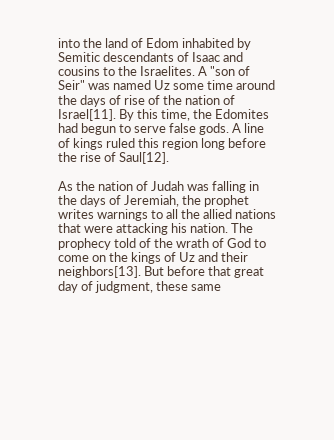into the land of Edom inhabited by Semitic descendants of Isaac and cousins to the Israelites. A "son of Seir" was named Uz some time around the days of rise of the nation of Israel[11]. By this time, the Edomites had begun to serve false gods. A line of kings ruled this region long before the rise of Saul[12].

As the nation of Judah was falling in the days of Jeremiah, the prophet writes warnings to all the allied nations that were attacking his nation. The prophecy told of the wrath of God to come on the kings of Uz and their neighbors[13]. But before that great day of judgment, these same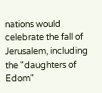nations would celebrate the fall of Jerusalem, including the "daughters of Edom"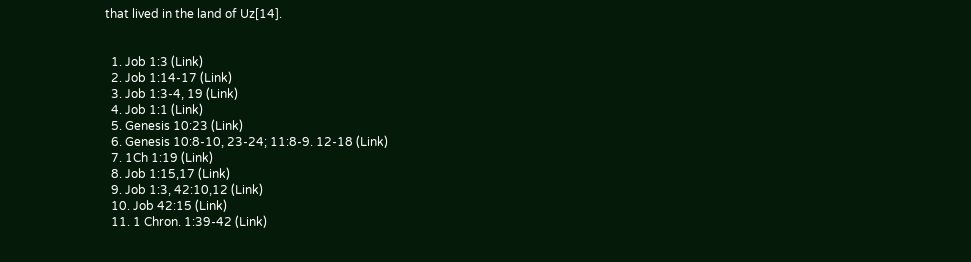that lived in the land of Uz[14].


  1. Job 1:3 (Link)
  2. Job 1:14-17 (Link)
  3. Job 1:3-4, 19 (Link)
  4. Job 1:1 (Link)
  5. Genesis 10:23 (Link)
  6. Genesis 10:8-10, 23-24; 11:8-9. 12-18 (Link)
  7. 1Ch 1:19 (Link)
  8. Job 1:15,17 (Link)
  9. Job 1:3, 42:10,12 (Link)
  10. Job 42:15 (Link)
  11. 1 Chron. 1:39-42 (Link)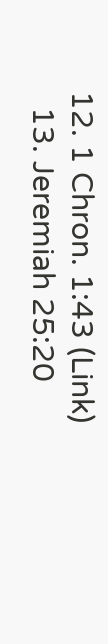12. 1 Chron. 1:43 (Link)
  13. Jeremiah 25:20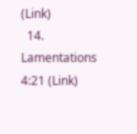(Link)
  14. Lamentations 4:21 (Link)